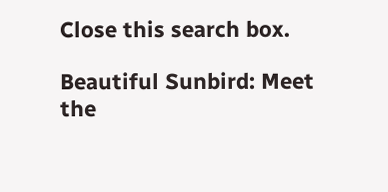Close this search box.

Beautiful Sunbird: Meet the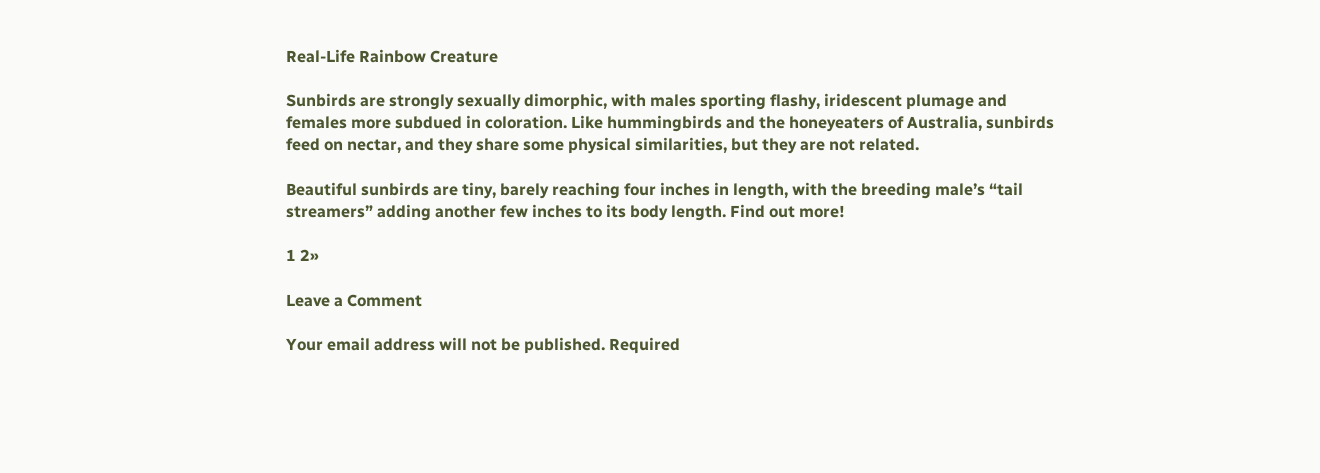Real-Life Rainbow Creature

Sunbirds are strongly sexually dimorphic, with males sporting flashy, iridescent plumage and females more subdued in coloration. Like hummingbirds and the honeyeaters of Australia, sunbirds feed on nectar, and they share some physical similarities, but they are not related.

Beautiful sunbirds are tiny, barely reaching four inches in length, with the breeding male’s “tail streamers” adding another few inches to its body length. Find out more!

1 2»

Leave a Comment

Your email address will not be published. Required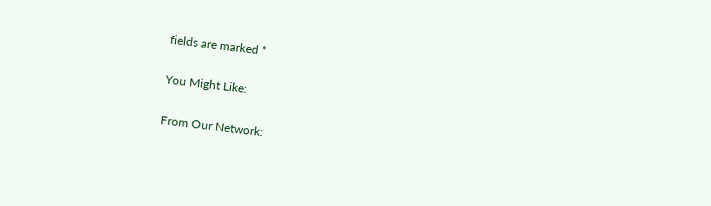fields are marked *

You Might Like:

From Our Network: